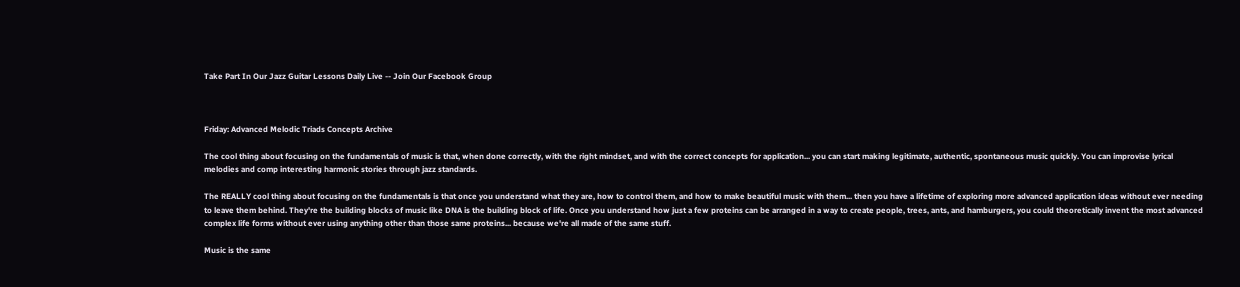Take Part In Our Jazz Guitar Lessons Daily Live -- Join Our Facebook Group



Friday: Advanced Melodic Triads Concepts Archive

The cool thing about focusing on the fundamentals of music is that, when done correctly, with the right mindset, and with the correct concepts for application... you can start making legitimate, authentic, spontaneous music quickly. You can improvise lyrical melodies and comp interesting harmonic stories through jazz standards.

The REALLY cool thing about focusing on the fundamentals is that once you understand what they are, how to control them, and how to make beautiful music with them... then you have a lifetime of exploring more advanced application ideas without ever needing to leave them behind. They're the building blocks of music like DNA is the building block of life. Once you understand how just a few proteins can be arranged in a way to create people, trees, ants, and hamburgers, you could theoretically invent the most advanced complex life forms without ever using anything other than those same proteins... because we're all made of the same stuff.

Music is the same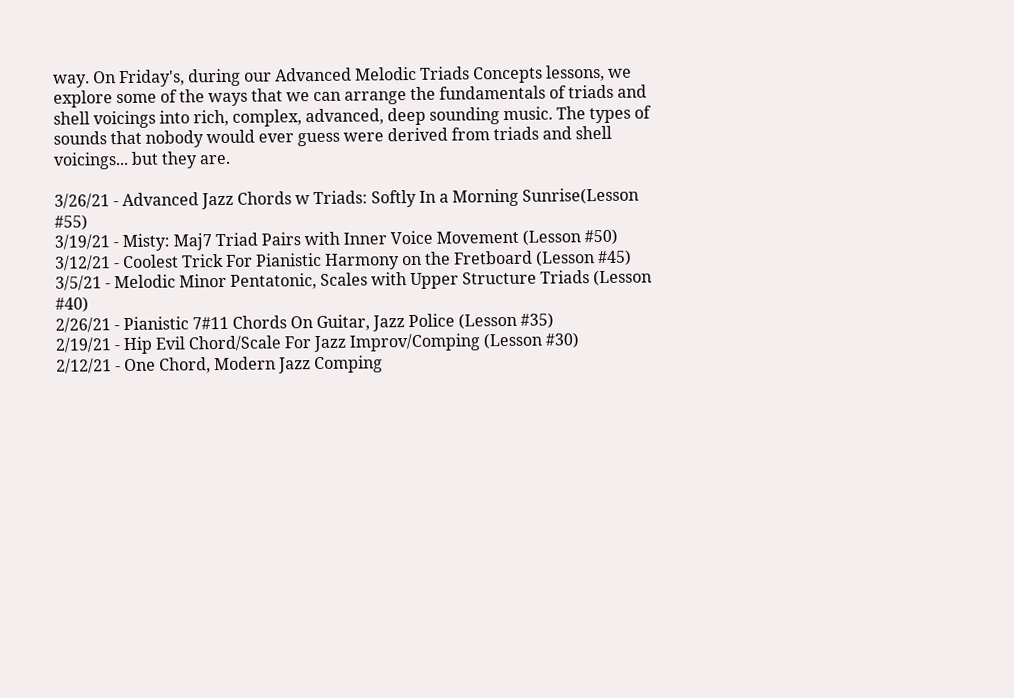way. On Friday's, during our Advanced Melodic Triads Concepts lessons, we explore some of the ways that we can arrange the fundamentals of triads and shell voicings into rich, complex, advanced, deep sounding music. The types of sounds that nobody would ever guess were derived from triads and shell voicings... but they are.

3/26/21 - Advanced Jazz Chords w Triads: Softly In a Morning Sunrise(Lesson #55)
3/19/21 - Misty: Maj7 Triad Pairs with Inner Voice Movement (Lesson #50)
3/12/21 - Coolest Trick For Pianistic Harmony on the Fretboard (Lesson #45)
3/5/21 - Melodic Minor Pentatonic, Scales with Upper Structure Triads (Lesson #40)
2/26/21 - Pianistic 7#11 Chords On Guitar, Jazz Police (Lesson #35)
2/19/21 - Hip Evil Chord/Scale For Jazz Improv/Comping (Lesson #30)
2/12/21 - One Chord, Modern Jazz Comping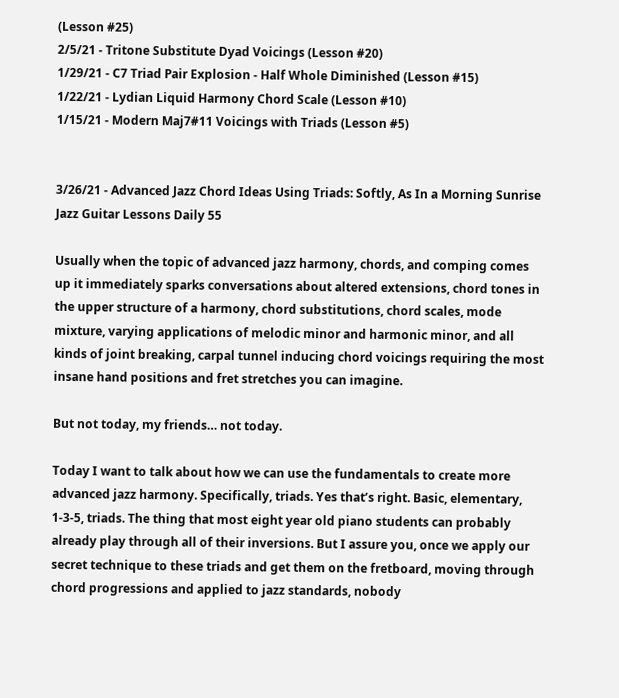(Lesson #25)
2/5/21 - Tritone Substitute Dyad Voicings (Lesson #20)
1/29/21 - C7 Triad Pair Explosion - Half Whole Diminished (Lesson #15)
1/22/21 - Lydian Liquid Harmony Chord Scale (Lesson #10)
1/15/21 - Modern Maj7#11 Voicings with Triads (Lesson #5)


3/26/21 - Advanced Jazz Chord Ideas Using Triads: Softly, As In a Morning Sunrise
Jazz Guitar Lessons Daily 55

Usually when the topic of advanced jazz harmony, chords, and comping comes up it immediately sparks conversations about altered extensions, chord tones in the upper structure of a harmony, chord substitutions, chord scales, mode mixture, varying applications of melodic minor and harmonic minor, and all kinds of joint breaking, carpal tunnel inducing chord voicings requiring the most insane hand positions and fret stretches you can imagine.

But not today, my friends… not today.

Today I want to talk about how we can use the fundamentals to create more advanced jazz harmony. Specifically, triads. Yes that’s right. Basic, elementary, 1-3-5, triads. The thing that most eight year old piano students can probably already play through all of their inversions. But I assure you, once we apply our secret technique to these triads and get them on the fretboard, moving through chord progressions and applied to jazz standards, nobody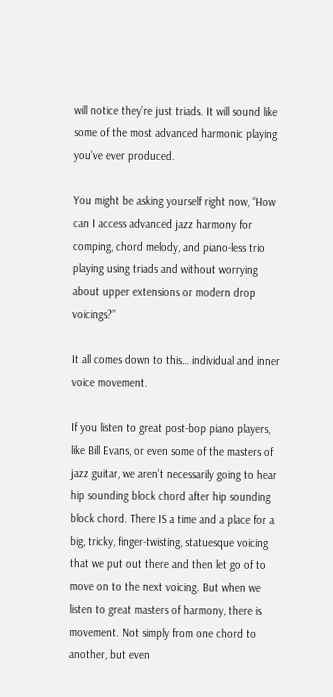will notice they’re just triads. It will sound like some of the most advanced harmonic playing you’ve ever produced.

You might be asking yourself right now, “How can I access advanced jazz harmony for comping, chord melody, and piano-less trio playing using triads and without worrying about upper extensions or modern drop voicings?”

It all comes down to this… individual and inner voice movement.

If you listen to great post-bop piano players, like Bill Evans, or even some of the masters of jazz guitar, we aren’t necessarily going to hear hip sounding block chord after hip sounding block chord. There IS a time and a place for a big, tricky, finger-twisting, statuesque voicing that we put out there and then let go of to move on to the next voicing. But when we listen to great masters of harmony, there is movement. Not simply from one chord to another, but even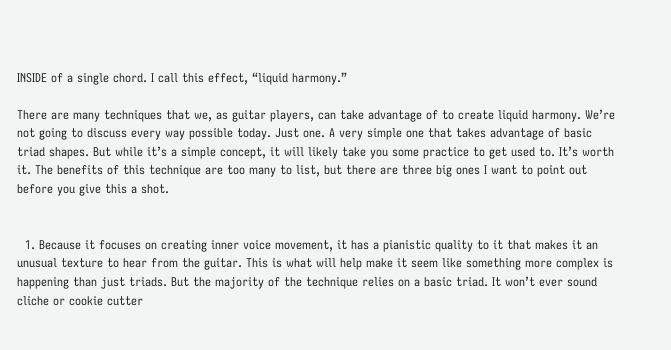INSIDE of a single chord. I call this effect, “liquid harmony.”

There are many techniques that we, as guitar players, can take advantage of to create liquid harmony. We’re not going to discuss every way possible today. Just one. A very simple one that takes advantage of basic triad shapes. But while it’s a simple concept, it will likely take you some practice to get used to. It’s worth it. The benefits of this technique are too many to list, but there are three big ones I want to point out before you give this a shot.


  1. Because it focuses on creating inner voice movement, it has a pianistic quality to it that makes it an unusual texture to hear from the guitar. This is what will help make it seem like something more complex is happening than just triads. But the majority of the technique relies on a basic triad. It won’t ever sound cliche or cookie cutter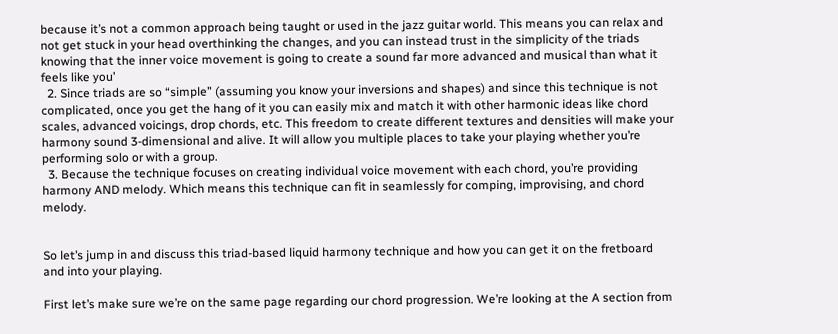because it’s not a common approach being taught or used in the jazz guitar world. This means you can relax and not get stuck in your head overthinking the changes, and you can instead trust in the simplicity of the triads knowing that the inner voice movement is going to create a sound far more advanced and musical than what it feels like you’
  2. Since triads are so “simple” (assuming you know your inversions and shapes) and since this technique is not complicated, once you get the hang of it you can easily mix and match it with other harmonic ideas like chord scales, advanced voicings, drop chords, etc. This freedom to create different textures and densities will make your harmony sound 3-dimensional and alive. It will allow you multiple places to take your playing whether you’re performing solo or with a group.
  3. Because the technique focuses on creating individual voice movement with each chord, you’re providing harmony AND melody. Which means this technique can fit in seamlessly for comping, improvising, and chord melody.


So let’s jump in and discuss this triad-based liquid harmony technique and how you can get it on the fretboard and into your playing.

First let’s make sure we’re on the same page regarding our chord progression. We’re looking at the A section from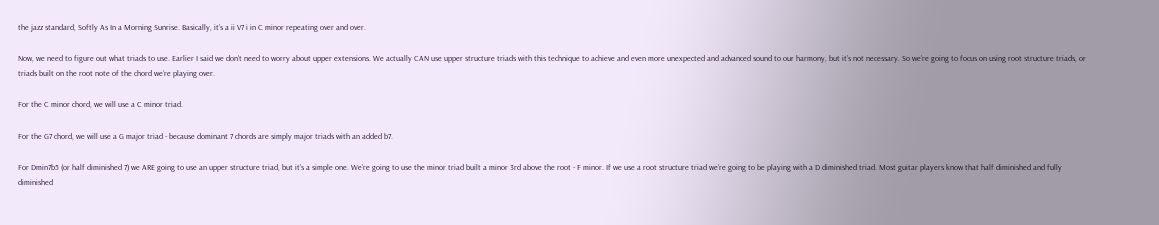the jazz standard, Softly As In a Morning Sunrise. Basically, it’s a ii V7 i in C minor repeating over and over.

Now, we need to figure out what triads to use. Earlier I said we don’t need to worry about upper extensions. We actually CAN use upper structure triads with this technique to achieve and even more unexpected and advanced sound to our harmony, but it’s not necessary. So we’re going to focus on using root structure triads, or triads built on the root note of the chord we’re playing over.

For the C minor chord, we will use a C minor triad.

For the G7 chord, we will use a G major triad - because dominant 7 chords are simply major triads with an added b7.

For Dmin7b5 (or half diminished 7) we ARE going to use an upper structure triad, but it’s a simple one. We’re going to use the minor triad built a minor 3rd above the root - F minor. If we use a root structure triad we’re going to be playing with a D diminished triad. Most guitar players know that half diminished and fully diminished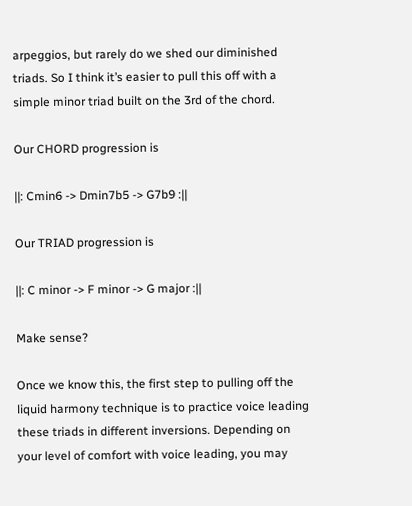arpeggios, but rarely do we shed our diminished triads. So I think it’s easier to pull this off with a simple minor triad built on the 3rd of the chord.

Our CHORD progression is

||: Cmin6 -> Dmin7b5 -> G7b9 :||

Our TRIAD progression is

||: C minor -> F minor -> G major :||

Make sense?

Once we know this, the first step to pulling off the liquid harmony technique is to practice voice leading these triads in different inversions. Depending on your level of comfort with voice leading, you may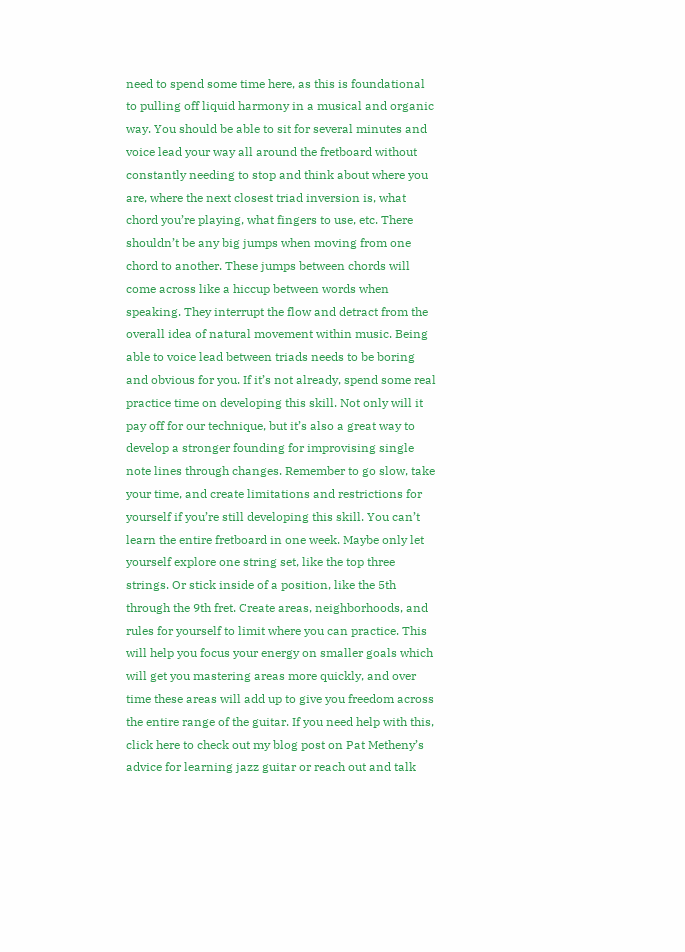need to spend some time here, as this is foundational to pulling off liquid harmony in a musical and organic way. You should be able to sit for several minutes and voice lead your way all around the fretboard without constantly needing to stop and think about where you are, where the next closest triad inversion is, what chord you’re playing, what fingers to use, etc. There shouldn’t be any big jumps when moving from one chord to another. These jumps between chords will come across like a hiccup between words when speaking. They interrupt the flow and detract from the overall idea of natural movement within music. Being able to voice lead between triads needs to be boring and obvious for you. If it’s not already, spend some real practice time on developing this skill. Not only will it pay off for our technique, but it’s also a great way to develop a stronger founding for improvising single note lines through changes. Remember to go slow, take your time, and create limitations and restrictions for yourself if you’re still developing this skill. You can’t learn the entire fretboard in one week. Maybe only let yourself explore one string set, like the top three strings. Or stick inside of a position, like the 5th through the 9th fret. Create areas, neighborhoods, and rules for yourself to limit where you can practice. This will help you focus your energy on smaller goals which will get you mastering areas more quickly, and over time these areas will add up to give you freedom across the entire range of the guitar. If you need help with this, click here to check out my blog post on Pat Metheny’s advice for learning jazz guitar or reach out and talk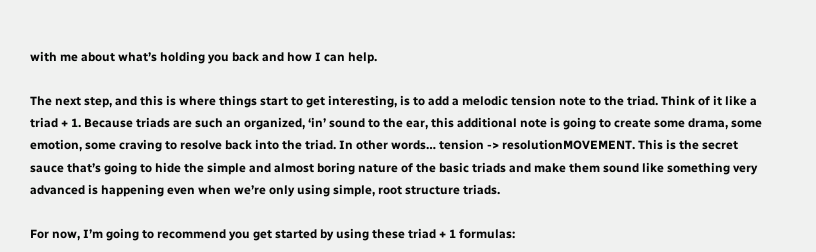with me about what’s holding you back and how I can help.

The next step, and this is where things start to get interesting, is to add a melodic tension note to the triad. Think of it like a triad + 1. Because triads are such an organized, ‘in’ sound to the ear, this additional note is going to create some drama, some emotion, some craving to resolve back into the triad. In other words… tension -> resolutionMOVEMENT. This is the secret sauce that’s going to hide the simple and almost boring nature of the basic triads and make them sound like something very advanced is happening even when we’re only using simple, root structure triads.

For now, I’m going to recommend you get started by using these triad + 1 formulas: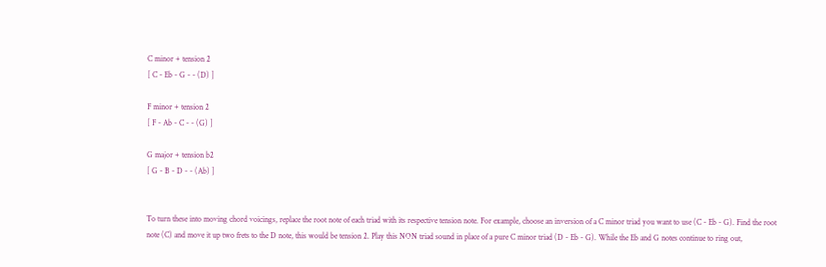C minor + tension 2
[ C - Eb - G - - (D) ]

F minor + tension 2
[ F - Ab - C - - (G) ]

G major + tension b2
[ G - B - D - - (Ab) ]


To turn these into moving chord voicings, replace the root note of each triad with its respective tension note. For example, choose an inversion of a C minor triad you want to use (C - Eb - G). Find the root note (C) and move it up two frets to the D note, this would be tension 2. Play this NON triad sound in place of a pure C minor triad (D - Eb - G). While the Eb and G notes continue to ring out,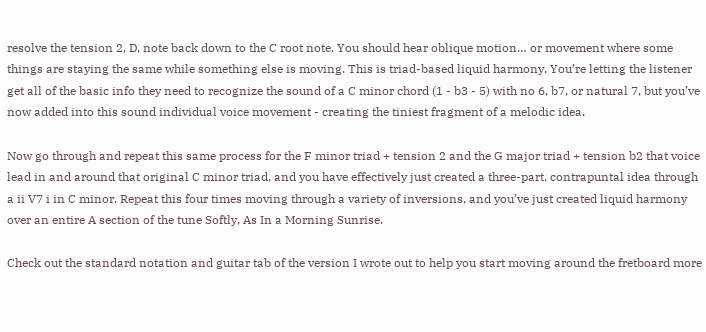resolve the tension 2, D, note back down to the C root note. You should hear oblique motion… or movement where some things are staying the same while something else is moving. This is triad-based liquid harmony. You’re letting the listener get all of the basic info they need to recognize the sound of a C minor chord (1 - b3 - 5) with no 6, b7, or natural 7, but you’ve now added into this sound individual voice movement - creating the tiniest fragment of a melodic idea.

Now go through and repeat this same process for the F minor triad + tension 2 and the G major triad + tension b2 that voice lead in and around that original C minor triad, and you have effectively just created a three-part, contrapuntal idea through a ii V7 i in C minor. Repeat this four times moving through a variety of inversions, and you’ve just created liquid harmony over an entire A section of the tune Softly, As In a Morning Sunrise.

Check out the standard notation and guitar tab of the version I wrote out to help you start moving around the fretboard more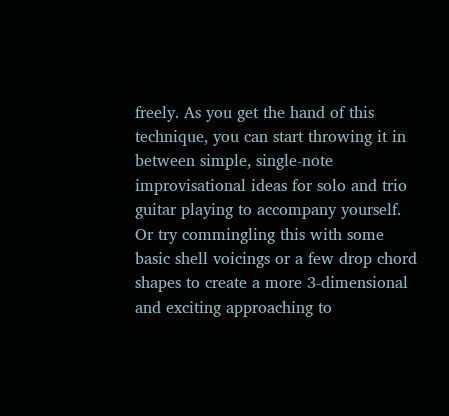freely. As you get the hand of this technique, you can start throwing it in between simple, single-note improvisational ideas for solo and trio guitar playing to accompany yourself. Or try commingling this with some basic shell voicings or a few drop chord shapes to create a more 3-dimensional and exciting approaching to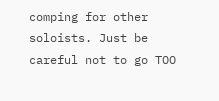comping for other soloists. Just be careful not to go TOO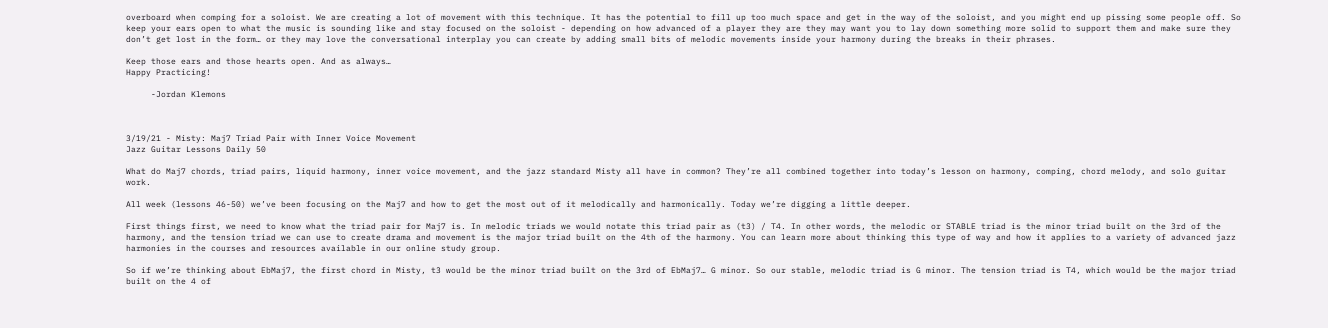overboard when comping for a soloist. We are creating a lot of movement with this technique. It has the potential to fill up too much space and get in the way of the soloist, and you might end up pissing some people off. So keep your ears open to what the music is sounding like and stay focused on the soloist - depending on how advanced of a player they are they may want you to lay down something more solid to support them and make sure they don’t get lost in the form… or they may love the conversational interplay you can create by adding small bits of melodic movements inside your harmony during the breaks in their phrases.

Keep those ears and those hearts open. And as always…
Happy Practicing!

     -Jordan Klemons



3/19/21 - Misty: Maj7 Triad Pair with Inner Voice Movement
Jazz Guitar Lessons Daily 50

What do Maj7 chords, triad pairs, liquid harmony, inner voice movement, and the jazz standard Misty all have in common? They’re all combined together into today’s lesson on harmony, comping, chord melody, and solo guitar work.

All week (lessons 46-50) we’ve been focusing on the Maj7 and how to get the most out of it melodically and harmonically. Today we’re digging a little deeper.

First things first, we need to know what the triad pair for Maj7 is. In melodic triads we would notate this triad pair as (t3) / T4. In other words, the melodic or STABLE triad is the minor triad built on the 3rd of the harmony, and the tension triad we can use to create drama and movement is the major triad built on the 4th of the harmony. You can learn more about thinking this type of way and how it applies to a variety of advanced jazz harmonies in the courses and resources available in our online study group.

So if we’re thinking about EbMaj7, the first chord in Misty, t3 would be the minor triad built on the 3rd of EbMaj7… G minor. So our stable, melodic triad is G minor. The tension triad is T4, which would be the major triad built on the 4 of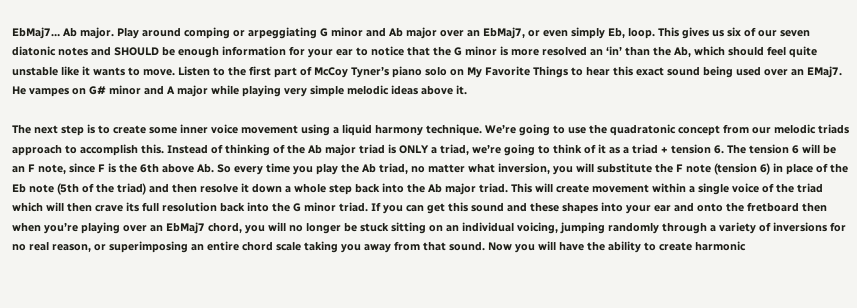EbMaj7… Ab major. Play around comping or arpeggiating G minor and Ab major over an EbMaj7, or even simply Eb, loop. This gives us six of our seven diatonic notes and SHOULD be enough information for your ear to notice that the G minor is more resolved an ‘in’ than the Ab, which should feel quite unstable like it wants to move. Listen to the first part of McCoy Tyner’s piano solo on My Favorite Things to hear this exact sound being used over an EMaj7. He vampes on G# minor and A major while playing very simple melodic ideas above it.

The next step is to create some inner voice movement using a liquid harmony technique. We’re going to use the quadratonic concept from our melodic triads approach to accomplish this. Instead of thinking of the Ab major triad is ONLY a triad, we’re going to think of it as a triad + tension 6. The tension 6 will be an F note, since F is the 6th above Ab. So every time you play the Ab triad, no matter what inversion, you will substitute the F note (tension 6) in place of the Eb note (5th of the triad) and then resolve it down a whole step back into the Ab major triad. This will create movement within a single voice of the triad which will then crave its full resolution back into the G minor triad. If you can get this sound and these shapes into your ear and onto the fretboard then when you’re playing over an EbMaj7 chord, you will no longer be stuck sitting on an individual voicing, jumping randomly through a variety of inversions for no real reason, or superimposing an entire chord scale taking you away from that sound. Now you will have the ability to create harmonic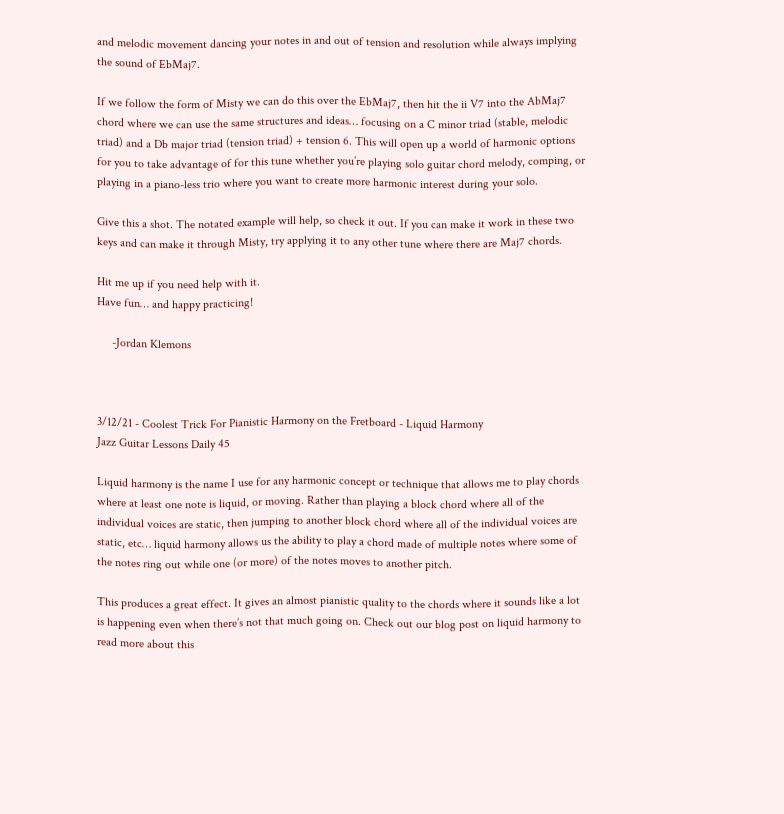and melodic movement dancing your notes in and out of tension and resolution while always implying the sound of EbMaj7.

If we follow the form of Misty we can do this over the EbMaj7, then hit the ii V7 into the AbMaj7 chord where we can use the same structures and ideas… focusing on a C minor triad (stable, melodic triad) and a Db major triad (tension triad) + tension 6. This will open up a world of harmonic options for you to take advantage of for this tune whether you’re playing solo guitar chord melody, comping, or playing in a piano-less trio where you want to create more harmonic interest during your solo.

Give this a shot. The notated example will help, so check it out. If you can make it work in these two keys and can make it through Misty, try applying it to any other tune where there are Maj7 chords.

Hit me up if you need help with it.
Have fun… and happy practicing!

     -Jordan Klemons



3/12/21 - Coolest Trick For Pianistic Harmony on the Fretboard - Liquid Harmony
Jazz Guitar Lessons Daily 45

Liquid harmony is the name I use for any harmonic concept or technique that allows me to play chords where at least one note is liquid, or moving. Rather than playing a block chord where all of the individual voices are static, then jumping to another block chord where all of the individual voices are static, etc… liquid harmony allows us the ability to play a chord made of multiple notes where some of the notes ring out while one (or more) of the notes moves to another pitch.

This produces a great effect. It gives an almost pianistic quality to the chords where it sounds like a lot is happening even when there’s not that much going on. Check out our blog post on liquid harmony to read more about this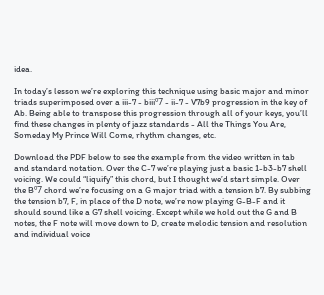idea.

In today’s lesson we’re exploring this technique using basic major and minor triads superimposed over a iii-7 - biiiº7 - ii-7 - V7b9 progression in the key of Ab. Being able to transpose this progression through all of your keys, you’ll find these changes in plenty of jazz standards - All the Things You Are, Someday My Prince Will Come, rhythm changes, etc.

Download the PDF below to see the example from the video written in tab and standard notation. Over the C-7 we’re playing just a basic 1-b3-b7 shell voicing. We could “liquify” this chord, but I thought we’d start simple. Over the Bº7 chord we’re focusing on a G major triad with a tension b7. By subbing the tension b7, F, in place of the D note, we’re now playing G-B-F and it should sound like a G7 shell voicing. Except while we hold out the G and B notes, the F note will move down to D, create melodic tension and resolution and individual voice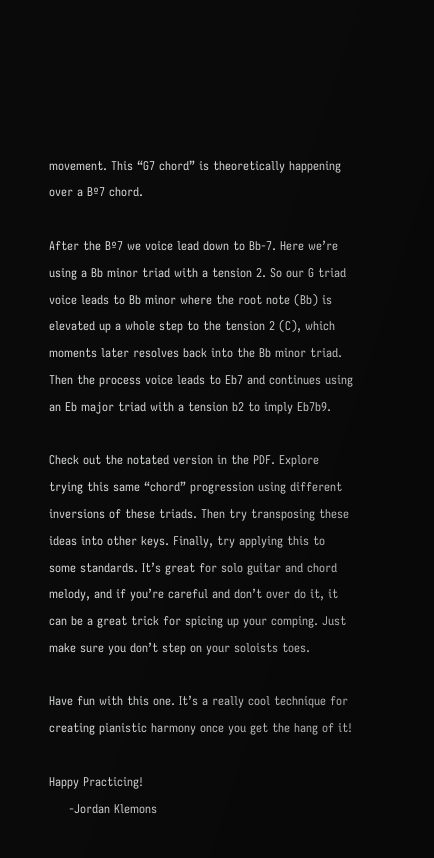movement. This “G7 chord” is theoretically happening over a Bº7 chord.

After the Bº7 we voice lead down to Bb-7. Here we’re using a Bb minor triad with a tension 2. So our G triad voice leads to Bb minor where the root note (Bb) is elevated up a whole step to the tension 2 (C), which moments later resolves back into the Bb minor triad. Then the process voice leads to Eb7 and continues using an Eb major triad with a tension b2 to imply Eb7b9.

Check out the notated version in the PDF. Explore trying this same “chord” progression using different inversions of these triads. Then try transposing these ideas into other keys. Finally, try applying this to some standards. It’s great for solo guitar and chord melody, and if you’re careful and don’t over do it, it can be a great trick for spicing up your comping. Just make sure you don’t step on your soloists toes.

Have fun with this one. It’s a really cool technique for creating pianistic harmony once you get the hang of it!

Happy Practicing!
     -Jordan Klemons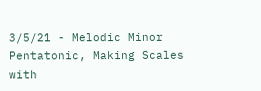3/5/21 - Melodic Minor Pentatonic, Making Scales with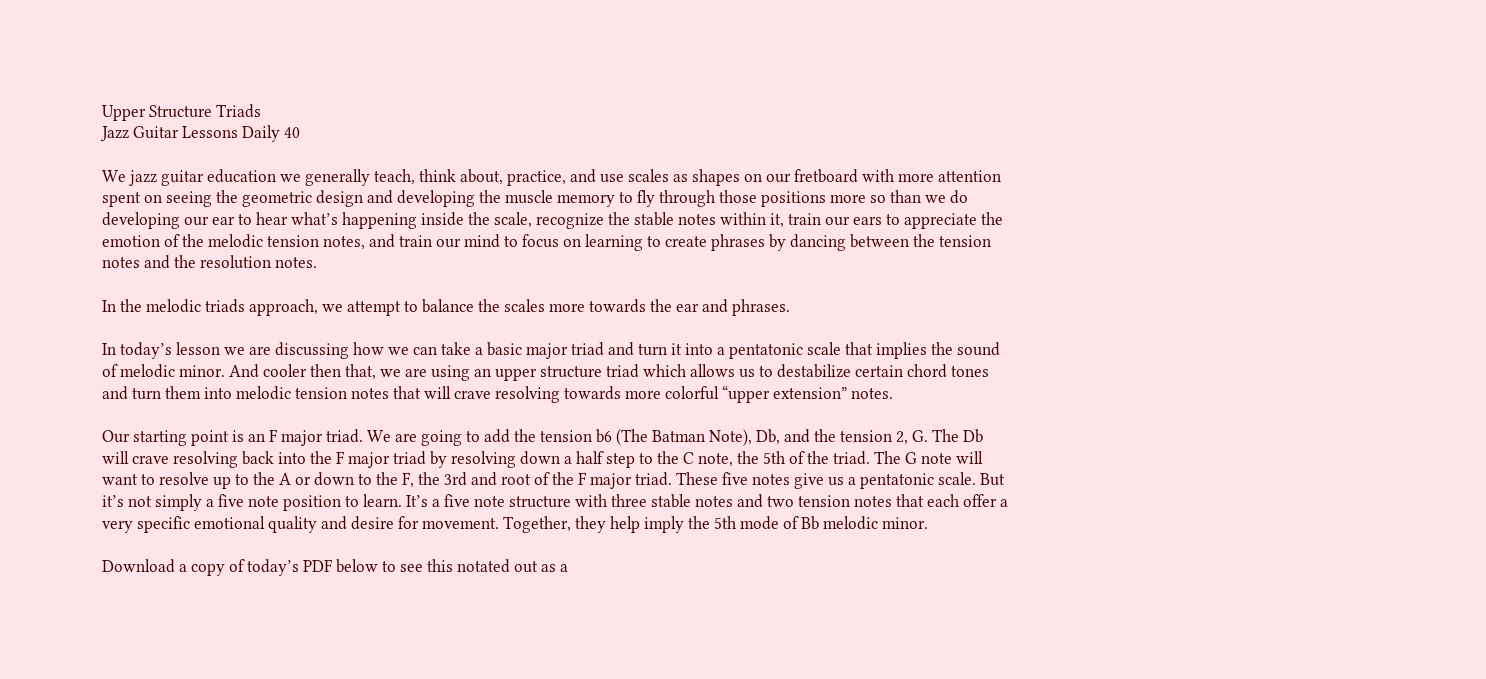Upper Structure Triads
Jazz Guitar Lessons Daily 40

We jazz guitar education we generally teach, think about, practice, and use scales as shapes on our fretboard with more attention spent on seeing the geometric design and developing the muscle memory to fly through those positions more so than we do developing our ear to hear what’s happening inside the scale, recognize the stable notes within it, train our ears to appreciate the emotion of the melodic tension notes, and train our mind to focus on learning to create phrases by dancing between the tension notes and the resolution notes.

In the melodic triads approach, we attempt to balance the scales more towards the ear and phrases.

In today’s lesson we are discussing how we can take a basic major triad and turn it into a pentatonic scale that implies the sound of melodic minor. And cooler then that, we are using an upper structure triad which allows us to destabilize certain chord tones and turn them into melodic tension notes that will crave resolving towards more colorful “upper extension” notes.

Our starting point is an F major triad. We are going to add the tension b6 (The Batman Note), Db, and the tension 2, G. The Db will crave resolving back into the F major triad by resolving down a half step to the C note, the 5th of the triad. The G note will want to resolve up to the A or down to the F, the 3rd and root of the F major triad. These five notes give us a pentatonic scale. But it’s not simply a five note position to learn. It’s a five note structure with three stable notes and two tension notes that each offer a very specific emotional quality and desire for movement. Together, they help imply the 5th mode of Bb melodic minor.

Download a copy of today’s PDF below to see this notated out as a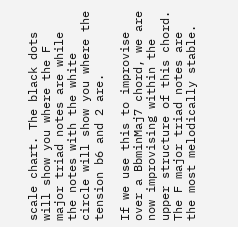scale chart. The black dots will show you where the F major triad notes are while the notes with the white circle will show you where the tension b6 and 2 are.

If we use this to improvise over a BbminMaj7 chord, we are now improvising within the upper structure of this chord. The F major triad notes are the most melodically stable.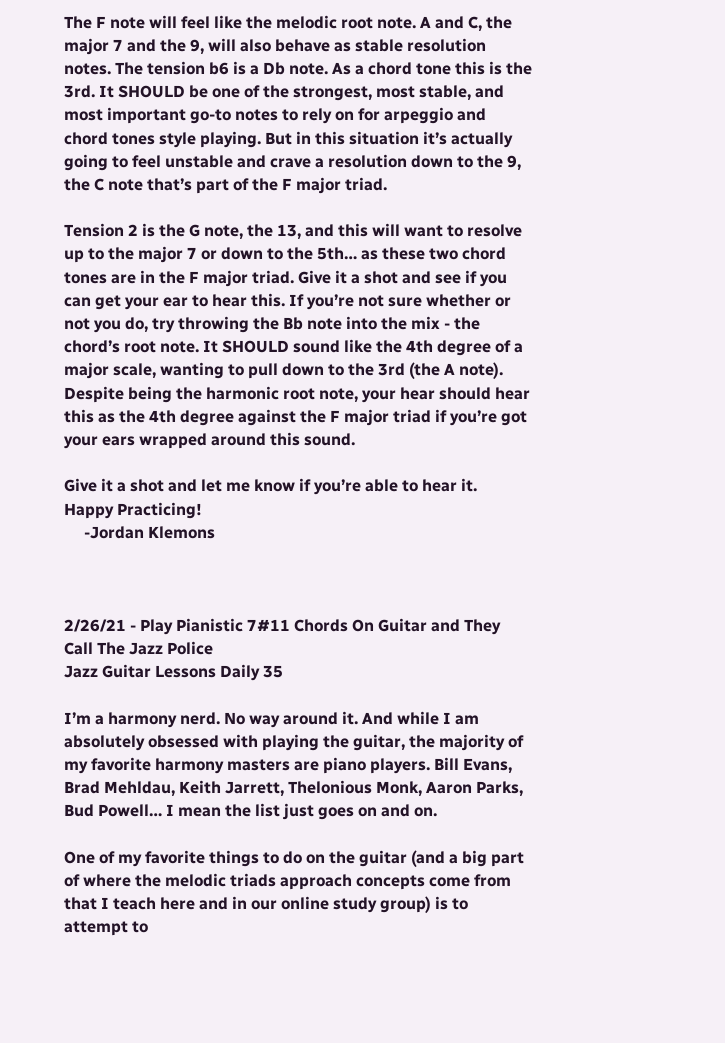The F note will feel like the melodic root note. A and C, the major 7 and the 9, will also behave as stable resolution notes. The tension b6 is a Db note. As a chord tone this is the 3rd. It SHOULD be one of the strongest, most stable, and most important go-to notes to rely on for arpeggio and chord tones style playing. But in this situation it’s actually going to feel unstable and crave a resolution down to the 9, the C note that’s part of the F major triad.

Tension 2 is the G note, the 13, and this will want to resolve up to the major 7 or down to the 5th… as these two chord tones are in the F major triad. Give it a shot and see if you can get your ear to hear this. If you’re not sure whether or not you do, try throwing the Bb note into the mix - the chord’s root note. It SHOULD sound like the 4th degree of a major scale, wanting to pull down to the 3rd (the A note). Despite being the harmonic root note, your hear should hear this as the 4th degree against the F major triad if you’re got your ears wrapped around this sound.

Give it a shot and let me know if you’re able to hear it.
Happy Practicing!
     -Jordan Klemons



2/26/21 - Play Pianistic 7#11 Chords On Guitar and They Call The Jazz Police
Jazz Guitar Lessons Daily 35

I’m a harmony nerd. No way around it. And while I am absolutely obsessed with playing the guitar, the majority of my favorite harmony masters are piano players. Bill Evans, Brad Mehldau, Keith Jarrett, Thelonious Monk, Aaron Parks, Bud Powell… I mean the list just goes on and on.

One of my favorite things to do on the guitar (and a big part of where the melodic triads approach concepts come from that I teach here and in our online study group) is to attempt to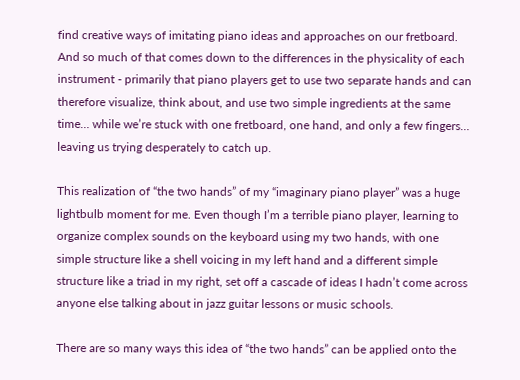find creative ways of imitating piano ideas and approaches on our fretboard. And so much of that comes down to the differences in the physicality of each instrument - primarily that piano players get to use two separate hands and can therefore visualize, think about, and use two simple ingredients at the same time… while we’re stuck with one fretboard, one hand, and only a few fingers… leaving us trying desperately to catch up.

This realization of “the two hands” of my “imaginary piano player” was a huge lightbulb moment for me. Even though I’m a terrible piano player, learning to organize complex sounds on the keyboard using my two hands, with one simple structure like a shell voicing in my left hand and a different simple structure like a triad in my right, set off a cascade of ideas I hadn’t come across anyone else talking about in jazz guitar lessons or music schools.

There are so many ways this idea of “the two hands” can be applied onto the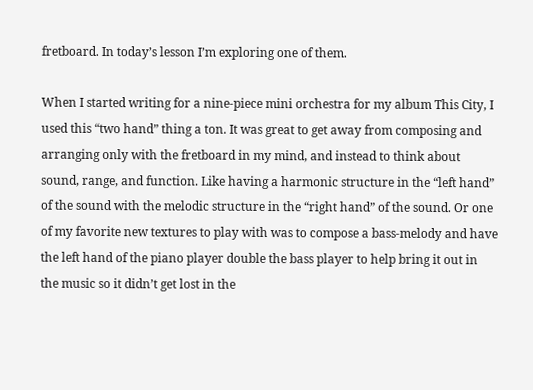fretboard. In today’s lesson I’m exploring one of them.

When I started writing for a nine-piece mini orchestra for my album This City, I used this “two hand” thing a ton. It was great to get away from composing and arranging only with the fretboard in my mind, and instead to think about sound, range, and function. Like having a harmonic structure in the “left hand” of the sound with the melodic structure in the “right hand” of the sound. Or one of my favorite new textures to play with was to compose a bass-melody and have the left hand of the piano player double the bass player to help bring it out in the music so it didn’t get lost in the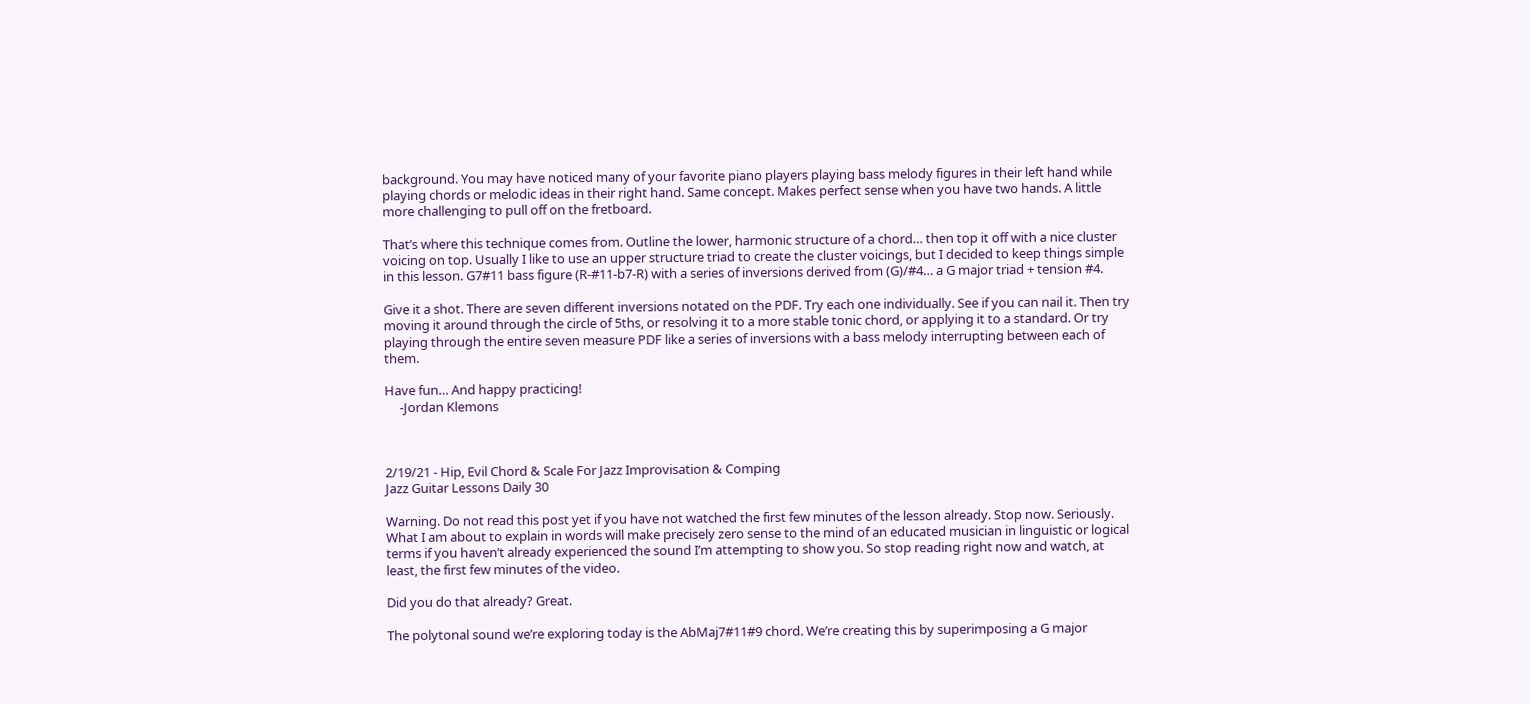background. You may have noticed many of your favorite piano players playing bass melody figures in their left hand while playing chords or melodic ideas in their right hand. Same concept. Makes perfect sense when you have two hands. A little more challenging to pull off on the fretboard.

That’s where this technique comes from. Outline the lower, harmonic structure of a chord… then top it off with a nice cluster voicing on top. Usually I like to use an upper structure triad to create the cluster voicings, but I decided to keep things simple in this lesson. G7#11 bass figure (R-#11-b7-R) with a series of inversions derived from (G)/#4… a G major triad + tension #4.

Give it a shot. There are seven different inversions notated on the PDF. Try each one individually. See if you can nail it. Then try moving it around through the circle of 5ths, or resolving it to a more stable tonic chord, or applying it to a standard. Or try playing through the entire seven measure PDF like a series of inversions with a bass melody interrupting between each of them.

Have fun… And happy practicing!
     -Jordan Klemons



2/19/21 - Hip, Evil Chord & Scale For Jazz Improvisation & Comping
Jazz Guitar Lessons Daily 30

Warning. Do not read this post yet if you have not watched the first few minutes of the lesson already. Stop now. Seriously. What I am about to explain in words will make precisely zero sense to the mind of an educated musician in linguistic or logical terms if you haven’t already experienced the sound I’m attempting to show you. So stop reading right now and watch, at least, the first few minutes of the video.

Did you do that already? Great.

The polytonal sound we’re exploring today is the AbMaj7#11#9 chord. We’re creating this by superimposing a G major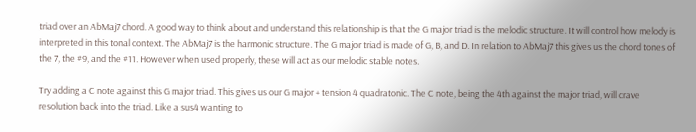triad over an AbMaj7 chord. A good way to think about and understand this relationship is that the G major triad is the melodic structure. It will control how melody is interpreted in this tonal context. The AbMaj7 is the harmonic structure. The G major triad is made of G, B, and D. In relation to AbMaj7 this gives us the chord tones of the 7, the #9, and the #11. However when used properly, these will act as our melodic stable notes.

Try adding a C note against this G major triad. This gives us our G major + tension 4 quadratonic. The C note, being the 4th against the major triad, will crave resolution back into the triad. Like a sus4 wanting to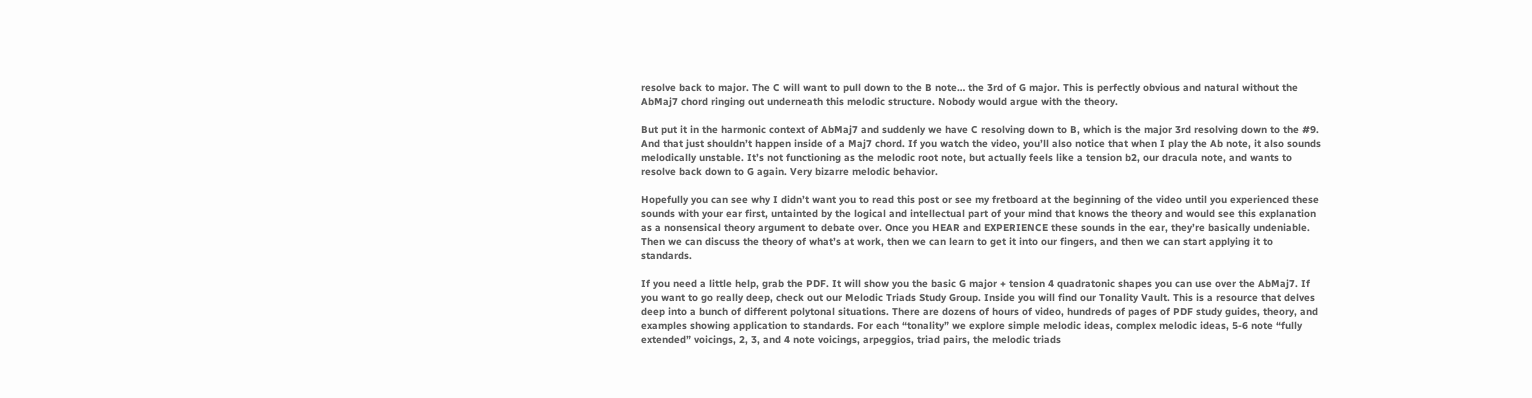resolve back to major. The C will want to pull down to the B note… the 3rd of G major. This is perfectly obvious and natural without the AbMaj7 chord ringing out underneath this melodic structure. Nobody would argue with the theory.

But put it in the harmonic context of AbMaj7 and suddenly we have C resolving down to B, which is the major 3rd resolving down to the #9. And that just shouldn’t happen inside of a Maj7 chord. If you watch the video, you’ll also notice that when I play the Ab note, it also sounds melodically unstable. It’s not functioning as the melodic root note, but actually feels like a tension b2, our dracula note, and wants to resolve back down to G again. Very bizarre melodic behavior.

Hopefully you can see why I didn’t want you to read this post or see my fretboard at the beginning of the video until you experienced these sounds with your ear first, untainted by the logical and intellectual part of your mind that knows the theory and would see this explanation as a nonsensical theory argument to debate over. Once you HEAR and EXPERIENCE these sounds in the ear, they’re basically undeniable. Then we can discuss the theory of what’s at work, then we can learn to get it into our fingers, and then we can start applying it to standards.

If you need a little help, grab the PDF. It will show you the basic G major + tension 4 quadratonic shapes you can use over the AbMaj7. If you want to go really deep, check out our Melodic Triads Study Group. Inside you will find our Tonality Vault. This is a resource that delves deep into a bunch of different polytonal situations. There are dozens of hours of video, hundreds of pages of PDF study guides, theory, and examples showing application to standards. For each “tonality” we explore simple melodic ideas, complex melodic ideas, 5-6 note “fully extended” voicings, 2, 3, and 4 note voicings, arpeggios, triad pairs, the melodic triads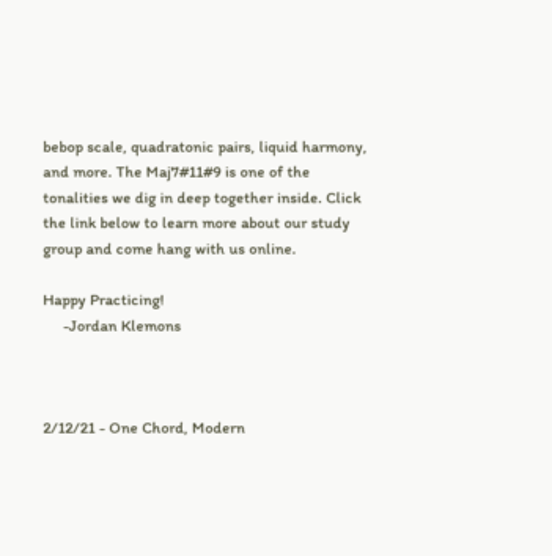bebop scale, quadratonic pairs, liquid harmony, and more. The Maj7#11#9 is one of the tonalities we dig in deep together inside. Click the link below to learn more about our study group and come hang with us online.

Happy Practicing!
     -Jordan Klemons



2/12/21 - One Chord, Modern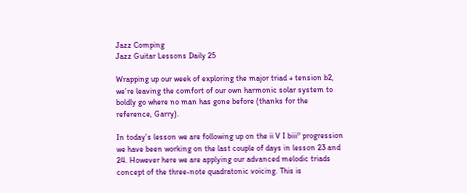Jazz Comping
Jazz Guitar Lessons Daily 25

Wrapping up our week of exploring the major triad + tension b2, we’re leaving the comfort of our own harmonic solar system to boldly go where no man has gone before (thanks for the reference, Garry).

In today’s lesson we are following up on the ii V I biiiº progression we have been working on the last couple of days in lesson 23 and 24. However here we are applying our advanced melodic triads concept of the three-note quadratonic voicing. This is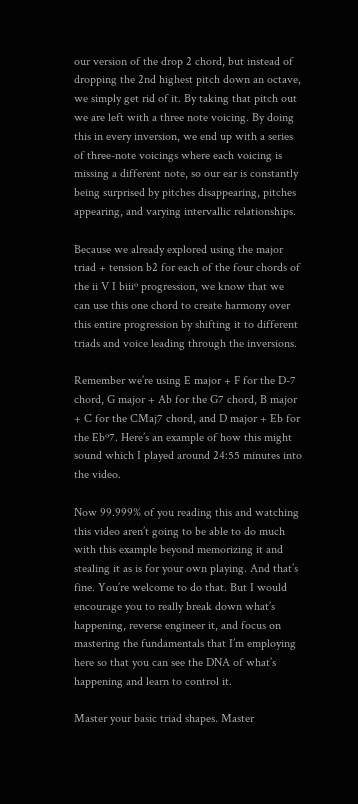our version of the drop 2 chord, but instead of dropping the 2nd highest pitch down an octave, we simply get rid of it. By taking that pitch out we are left with a three note voicing. By doing this in every inversion, we end up with a series of three-note voicings where each voicing is missing a different note, so our ear is constantly being surprised by pitches disappearing, pitches appearing, and varying intervallic relationships.

Because we already explored using the major triad + tension b2 for each of the four chords of the ii V I biiiº progression, we know that we can use this one chord to create harmony over this entire progression by shifting it to different triads and voice leading through the inversions.

Remember we’re using E major + F for the D-7 chord, G major + Ab for the G7 chord, B major + C for the CMaj7 chord, and D major + Eb for the Ebº7. Here’s an example of how this might sound which I played around 24:55 minutes into the video.

Now 99.999% of you reading this and watching this video aren’t going to be able to do much with this example beyond memorizing it and stealing it as is for your own playing. And that’s fine. You’re welcome to do that. But I would encourage you to really break down what’s happening, reverse engineer it, and focus on mastering the fundamentals that I’m employing here so that you can see the DNA of what’s happening and learn to control it.

Master your basic triad shapes. Master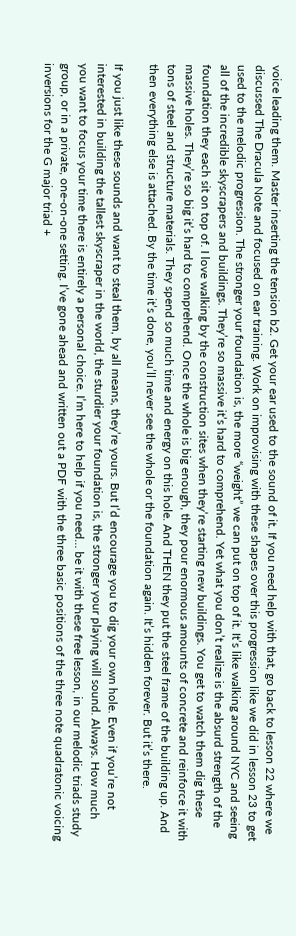voice leading them. Master inserting the tension b2. Get your ear used to the sound of it. If you need help with that, go back to lesson 22 where we discussed The Dracula Note and focused on ear training. Work on improvising with these shapes over this progression like we did in lesson 23 to get used to the melodic progression. The stronger your foundation is, the more “weight” we can put on top of it. It’s like walking around NYC and seeing all of the incredible skyscrapers and buildings. They’re so massive it’s hard to comprehend. Yet what you don’t realize is the absurd strength of the foundation they each sit on top of. I love walking by the construction sites when they’re starting new buildings. You get to watch them dig these massive holes. They’re so big it’s hard to comprehend. Once the whole is big enough, they pour enormous amounts of concrete and reinforce it with tons of steel and structure materials. They spend so much time and energy on this hole. And THEN they put the steel frame of the building up. And then everything else is attached. By the time it’s done, you’ll never see the whole or the foundation again. It’s hidden forever. But it’s there.

If you just like these sounds and want to steal them, by all means, they’re yours. But I’d encourage you to dig your own hole. Even if you’re not interested in building the tallest skyscraper in the world, the sturdier your foundation is, the stronger your playing will sound. Always. How much you want to focus your time there is entirely a personal choice. I’m here to help if you need… be it with these free lesson, in our melodic triads study group, or in a private, one-on-one setting. I’ve gone ahead and written out a PDF with the three basic positions of the three note quadratonic voicing inversions for the G major triad +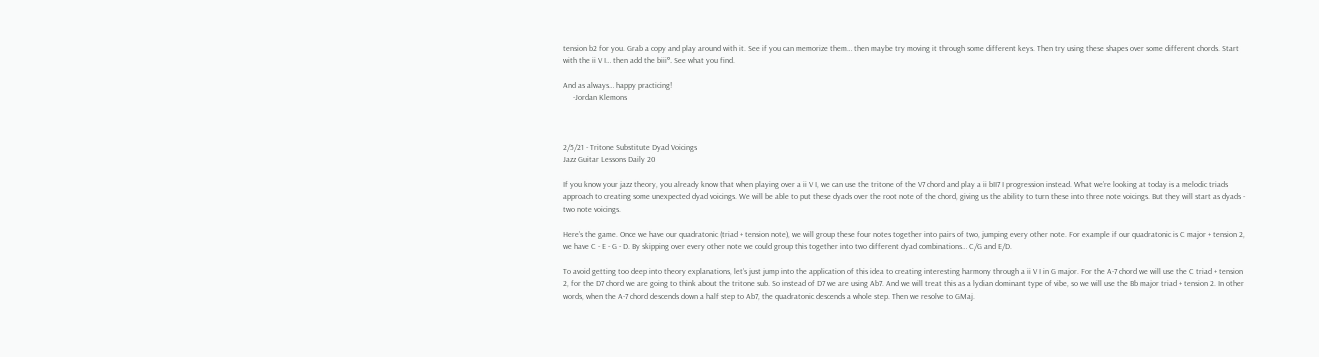tension b2 for you. Grab a copy and play around with it. See if you can memorize them… then maybe try moving it through some different keys. Then try using these shapes over some different chords. Start with the ii V I… then add the biiiº. See what you find.

And as always… happy practicing!
     -Jordan Klemons



2/5/21 - Tritone Substitute Dyad Voicings
Jazz Guitar Lessons Daily 20

If you know your jazz theory, you already know that when playing over a ii V I, we can use the tritone of the V7 chord and play a ii bII7 I progression instead. What we’re looking at today is a melodic triads approach to creating some unexpected dyad voicings. We will be able to put these dyads over the root note of the chord, giving us the ability to turn these into three note voicings. But they will start as dyads - two note voicings.

Here’s the game. Once we have our quadratonic (triad + tension note), we will group these four notes together into pairs of two, jumping every other note. For example if our quadratonic is C major + tension 2, we have C - E - G - D. By skipping over every other note we could group this together into two different dyad combinations… C/G and E/D.

To avoid getting too deep into theory explanations, let’s just jump into the application of this idea to creating interesting harmony through a ii V I in G major. For the A-7 chord we will use the C triad + tension 2, for the D7 chord we are going to think about the tritone sub. So instead of D7 we are using Ab7. And we will treat this as a lydian dominant type of vibe, so we will use the Bb major triad + tension 2. In other words, when the A-7 chord descends down a half step to Ab7, the quadratonic descends a whole step. Then we resolve to GMaj.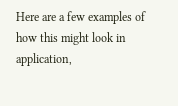Here are a few examples of how this might look in application,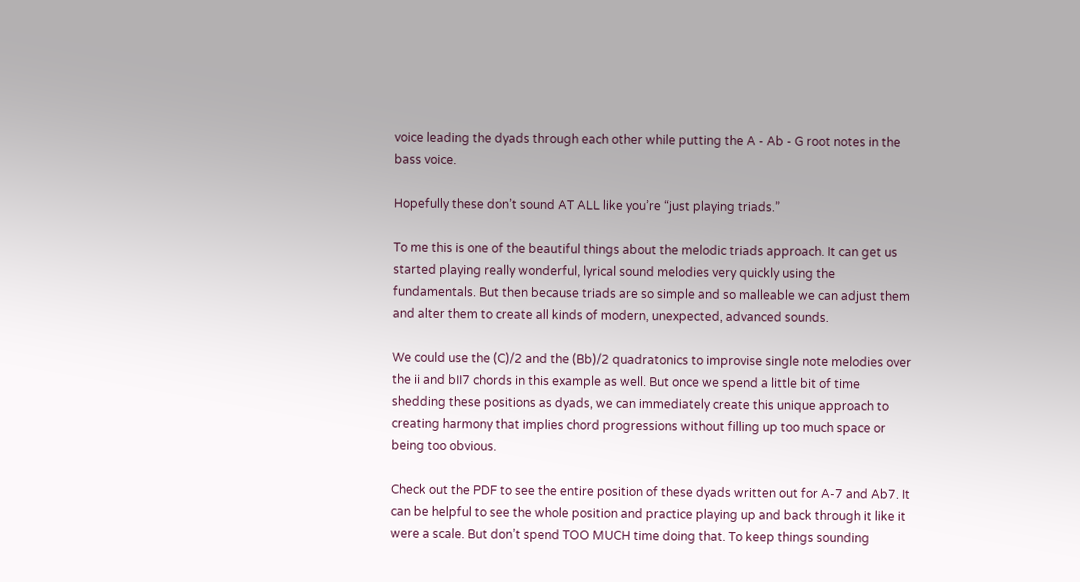voice leading the dyads through each other while putting the A - Ab - G root notes in the bass voice.

Hopefully these don’t sound AT ALL like you’re “just playing triads.”

To me this is one of the beautiful things about the melodic triads approach. It can get us started playing really wonderful, lyrical sound melodies very quickly using the fundamentals. But then because triads are so simple and so malleable we can adjust them and alter them to create all kinds of modern, unexpected, advanced sounds.

We could use the (C)/2 and the (Bb)/2 quadratonics to improvise single note melodies over the ii and bII7 chords in this example as well. But once we spend a little bit of time shedding these positions as dyads, we can immediately create this unique approach to creating harmony that implies chord progressions without filling up too much space or being too obvious.

Check out the PDF to see the entire position of these dyads written out for A-7 and Ab7. It can be helpful to see the whole position and practice playing up and back through it like it were a scale. But don’t spend TOO MUCH time doing that. To keep things sounding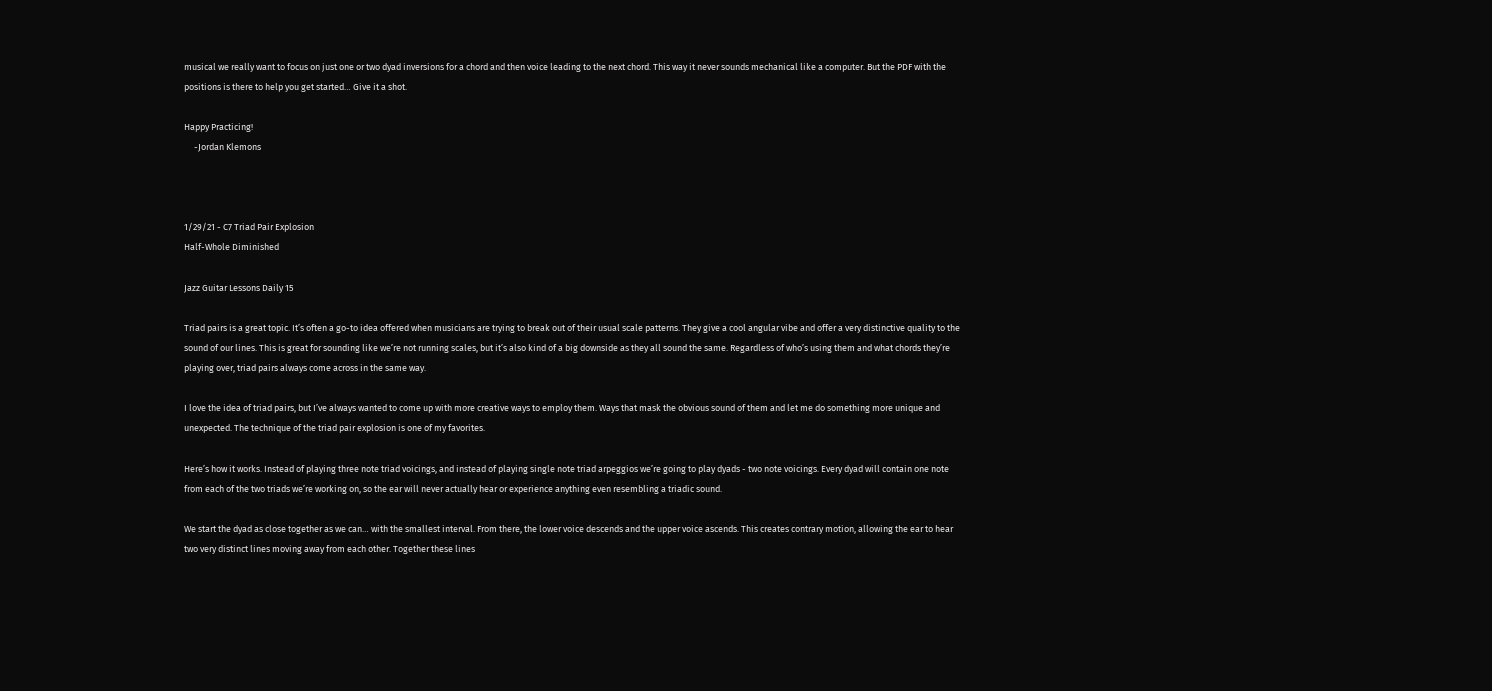musical we really want to focus on just one or two dyad inversions for a chord and then voice leading to the next chord. This way it never sounds mechanical like a computer. But the PDF with the positions is there to help you get started… Give it a shot.

Happy Practicing!
     -Jordan Klemons



1/29/21 - C7 Triad Pair Explosion
Half-Whole Diminished

Jazz Guitar Lessons Daily 15

Triad pairs is a great topic. It’s often a go-to idea offered when musicians are trying to break out of their usual scale patterns. They give a cool angular vibe and offer a very distinctive quality to the sound of our lines. This is great for sounding like we’re not running scales, but it’s also kind of a big downside as they all sound the same. Regardless of who’s using them and what chords they’re playing over, triad pairs always come across in the same way.

I love the idea of triad pairs, but I’ve always wanted to come up with more creative ways to employ them. Ways that mask the obvious sound of them and let me do something more unique and unexpected. The technique of the triad pair explosion is one of my favorites.

Here’s how it works. Instead of playing three note triad voicings, and instead of playing single note triad arpeggios we’re going to play dyads - two note voicings. Every dyad will contain one note from each of the two triads we’re working on, so the ear will never actually hear or experience anything even resembling a triadic sound.

We start the dyad as close together as we can… with the smallest interval. From there, the lower voice descends and the upper voice ascends. This creates contrary motion, allowing the ear to hear two very distinct lines moving away from each other. Together these lines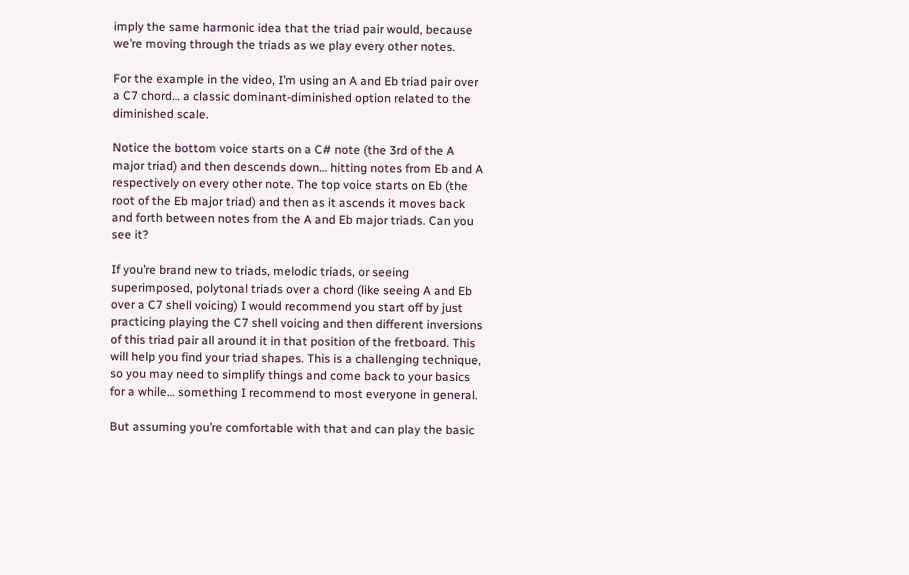imply the same harmonic idea that the triad pair would, because we’re moving through the triads as we play every other notes.

For the example in the video, I’m using an A and Eb triad pair over a C7 chord… a classic dominant-diminished option related to the diminished scale.

Notice the bottom voice starts on a C# note (the 3rd of the A major triad) and then descends down… hitting notes from Eb and A respectively on every other note. The top voice starts on Eb (the root of the Eb major triad) and then as it ascends it moves back and forth between notes from the A and Eb major triads. Can you see it?

If you’re brand new to triads, melodic triads, or seeing superimposed, polytonal triads over a chord (like seeing A and Eb over a C7 shell voicing) I would recommend you start off by just practicing playing the C7 shell voicing and then different inversions of this triad pair all around it in that position of the fretboard. This will help you find your triad shapes. This is a challenging technique, so you may need to simplify things and come back to your basics for a while… something I recommend to most everyone in general.

But assuming you’re comfortable with that and can play the basic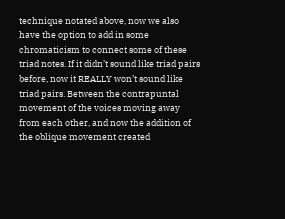technique notated above, now we also have the option to add in some chromaticism to connect some of these triad notes. If it didn’t sound like triad pairs before, now it REALLY won’t sound like triad pairs. Between the contrapuntal movement of the voices moving away from each other, and now the addition of the oblique movement created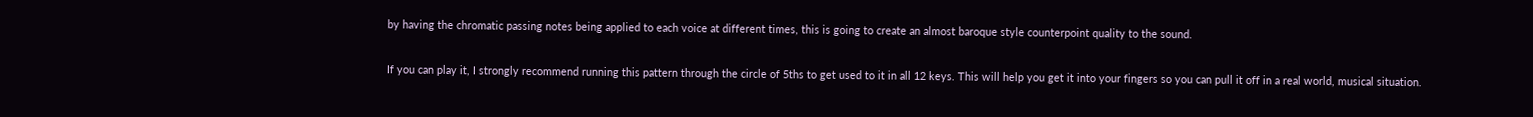by having the chromatic passing notes being applied to each voice at different times, this is going to create an almost baroque style counterpoint quality to the sound.

If you can play it, I strongly recommend running this pattern through the circle of 5ths to get used to it in all 12 keys. This will help you get it into your fingers so you can pull it off in a real world, musical situation.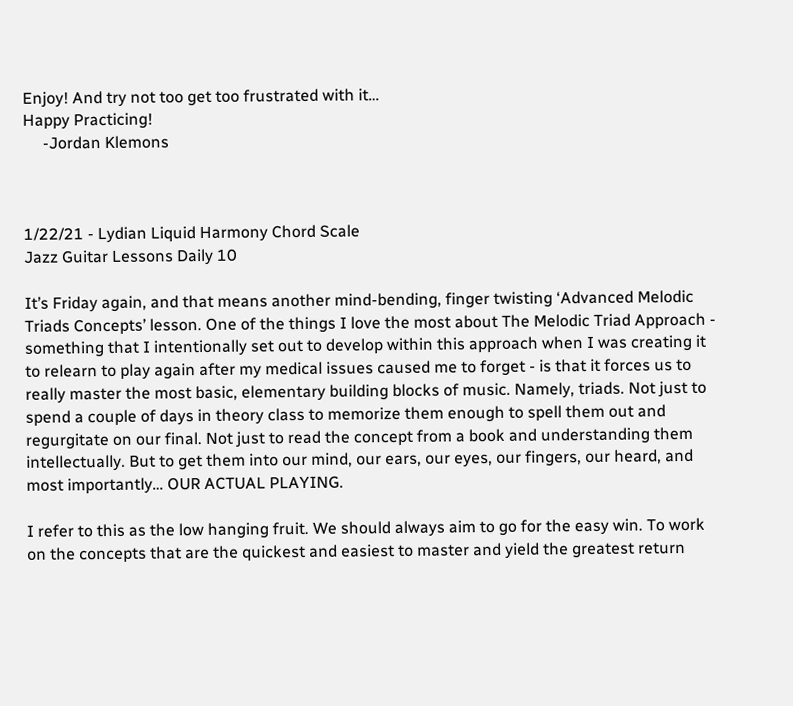Enjoy! And try not too get too frustrated with it…
Happy Practicing!
     -Jordan Klemons



1/22/21 - Lydian Liquid Harmony Chord Scale
Jazz Guitar Lessons Daily 10

It’s Friday again, and that means another mind-bending, finger twisting ‘Advanced Melodic Triads Concepts’ lesson. One of the things I love the most about The Melodic Triad Approach - something that I intentionally set out to develop within this approach when I was creating it to relearn to play again after my medical issues caused me to forget - is that it forces us to really master the most basic, elementary building blocks of music. Namely, triads. Not just to spend a couple of days in theory class to memorize them enough to spell them out and regurgitate on our final. Not just to read the concept from a book and understanding them intellectually. But to get them into our mind, our ears, our eyes, our fingers, our heard, and most importantly… OUR ACTUAL PLAYING.

I refer to this as the low hanging fruit. We should always aim to go for the easy win. To work on the concepts that are the quickest and easiest to master and yield the greatest return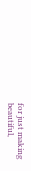for just making beautiful,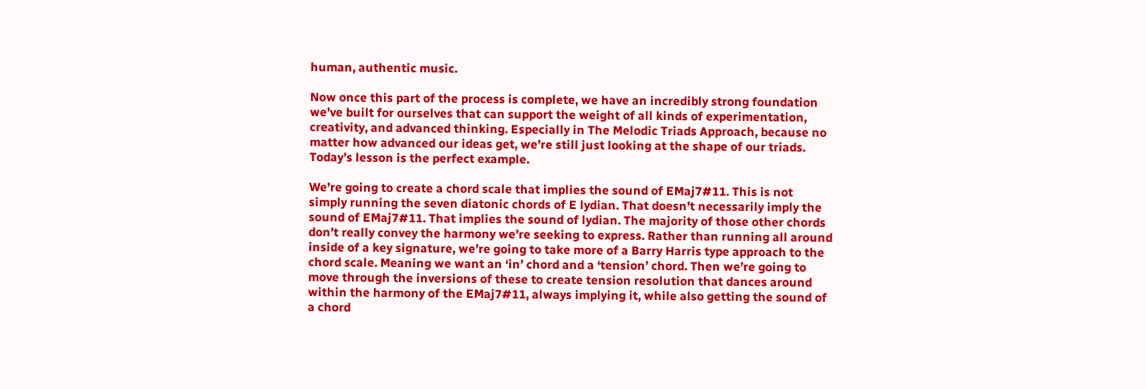human, authentic music.

Now once this part of the process is complete, we have an incredibly strong foundation we’ve built for ourselves that can support the weight of all kinds of experimentation, creativity, and advanced thinking. Especially in The Melodic Triads Approach, because no matter how advanced our ideas get, we’re still just looking at the shape of our triads. Today’s lesson is the perfect example.

We’re going to create a chord scale that implies the sound of EMaj7#11. This is not simply running the seven diatonic chords of E lydian. That doesn’t necessarily imply the sound of EMaj7#11. That implies the sound of lydian. The majority of those other chords don’t really convey the harmony we’re seeking to express. Rather than running all around inside of a key signature, we’re going to take more of a Barry Harris type approach to the chord scale. Meaning we want an ‘in’ chord and a ‘tension’ chord. Then we’re going to move through the inversions of these to create tension resolution that dances around within the harmony of the EMaj7#11, always implying it, while also getting the sound of a chord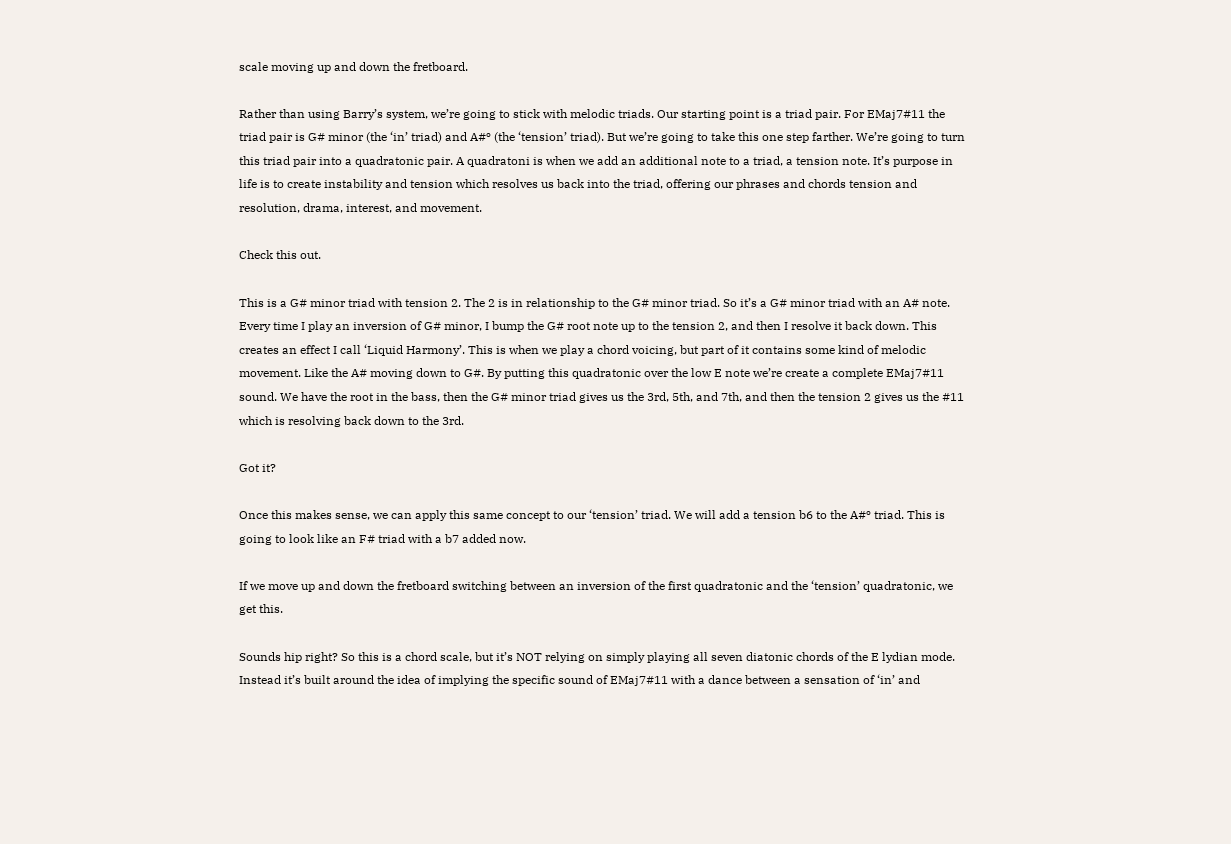scale moving up and down the fretboard.

Rather than using Barry’s system, we’re going to stick with melodic triads. Our starting point is a triad pair. For EMaj7#11 the triad pair is G# minor (the ‘in’ triad) and A#º (the ‘tension’ triad). But we’re going to take this one step farther. We’re going to turn this triad pair into a quadratonic pair. A quadratoni is when we add an additional note to a triad, a tension note. It’s purpose in life is to create instability and tension which resolves us back into the triad, offering our phrases and chords tension and resolution, drama, interest, and movement.

Check this out.

This is a G# minor triad with tension 2. The 2 is in relationship to the G# minor triad. So it’s a G# minor triad with an A# note. Every time I play an inversion of G# minor, I bump the G# root note up to the tension 2, and then I resolve it back down. This creates an effect I call ‘Liquid Harmony’. This is when we play a chord voicing, but part of it contains some kind of melodic movement. Like the A# moving down to G#. By putting this quadratonic over the low E note we’re create a complete EMaj7#11 sound. We have the root in the bass, then the G# minor triad gives us the 3rd, 5th, and 7th, and then the tension 2 gives us the #11 which is resolving back down to the 3rd.

Got it?

Once this makes sense, we can apply this same concept to our ‘tension’ triad. We will add a tension b6 to the A#º triad. This is going to look like an F# triad with a b7 added now.

If we move up and down the fretboard switching between an inversion of the first quadratonic and the ‘tension’ quadratonic, we get this.

Sounds hip right? So this is a chord scale, but it’s NOT relying on simply playing all seven diatonic chords of the E lydian mode. Instead it’s built around the idea of implying the specific sound of EMaj7#11 with a dance between a sensation of ‘in’ and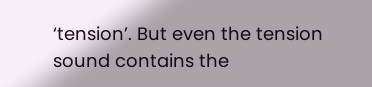‘tension’. But even the tension sound contains the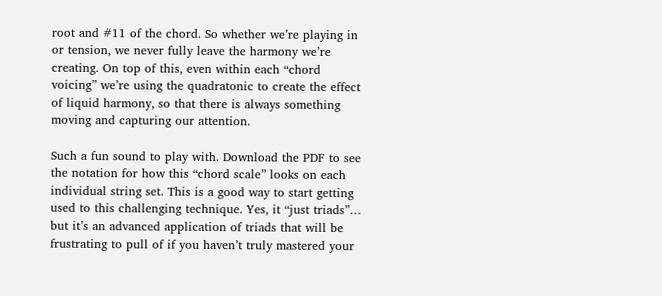root and #11 of the chord. So whether we’re playing in or tension, we never fully leave the harmony we’re creating. On top of this, even within each “chord voicing” we’re using the quadratonic to create the effect of liquid harmony, so that there is always something moving and capturing our attention.

Such a fun sound to play with. Download the PDF to see the notation for how this “chord scale” looks on each individual string set. This is a good way to start getting used to this challenging technique. Yes, it “just triads”… but it’s an advanced application of triads that will be frustrating to pull of if you haven’t truly mastered your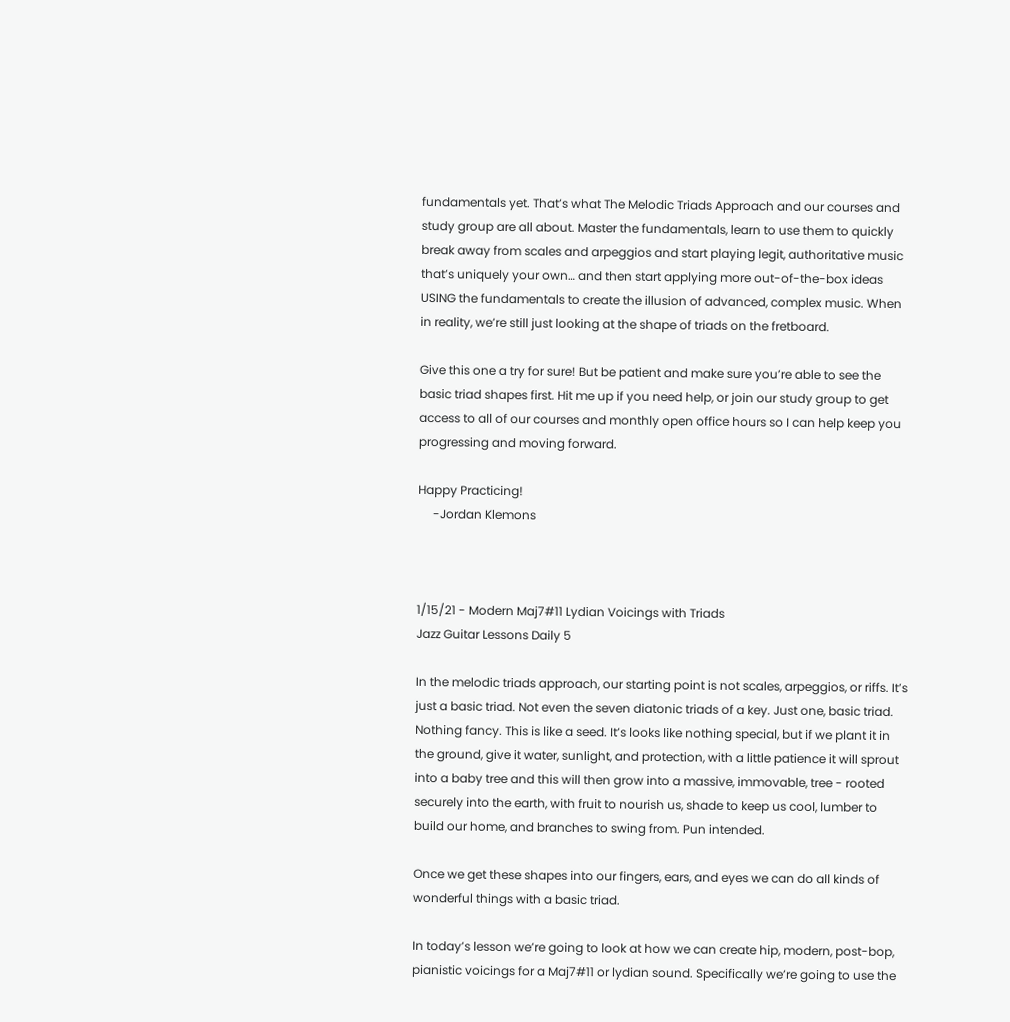fundamentals yet. That’s what The Melodic Triads Approach and our courses and study group are all about. Master the fundamentals, learn to use them to quickly break away from scales and arpeggios and start playing legit, authoritative music that’s uniquely your own… and then start applying more out-of-the-box ideas USING the fundamentals to create the illusion of advanced, complex music. When in reality, we’re still just looking at the shape of triads on the fretboard.

Give this one a try for sure! But be patient and make sure you’re able to see the basic triad shapes first. Hit me up if you need help, or join our study group to get access to all of our courses and monthly open office hours so I can help keep you progressing and moving forward.

Happy Practicing!
     -Jordan Klemons



1/15/21 - Modern Maj7#11 Lydian Voicings with Triads
Jazz Guitar Lessons Daily 5

In the melodic triads approach, our starting point is not scales, arpeggios, or riffs. It’s just a basic triad. Not even the seven diatonic triads of a key. Just one, basic triad. Nothing fancy. This is like a seed. It’s looks like nothing special, but if we plant it in the ground, give it water, sunlight, and protection, with a little patience it will sprout into a baby tree and this will then grow into a massive, immovable, tree - rooted securely into the earth, with fruit to nourish us, shade to keep us cool, lumber to build our home, and branches to swing from. Pun intended.

Once we get these shapes into our fingers, ears, and eyes we can do all kinds of wonderful things with a basic triad.

In today’s lesson we’re going to look at how we can create hip, modern, post-bop, pianistic voicings for a Maj7#11 or lydian sound. Specifically we’re going to use the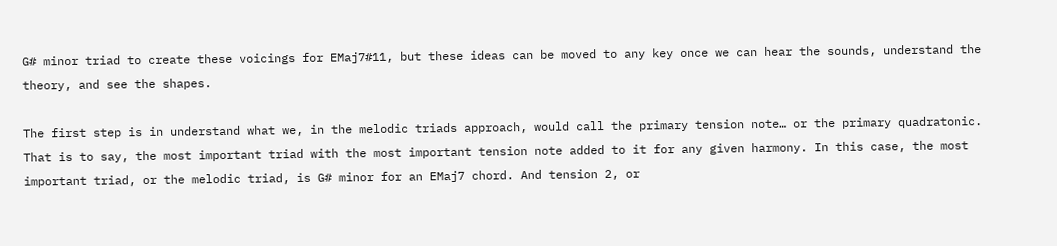G# minor triad to create these voicings for EMaj7#11, but these ideas can be moved to any key once we can hear the sounds, understand the theory, and see the shapes.

The first step is in understand what we, in the melodic triads approach, would call the primary tension note… or the primary quadratonic. That is to say, the most important triad with the most important tension note added to it for any given harmony. In this case, the most important triad, or the melodic triad, is G# minor for an EMaj7 chord. And tension 2, or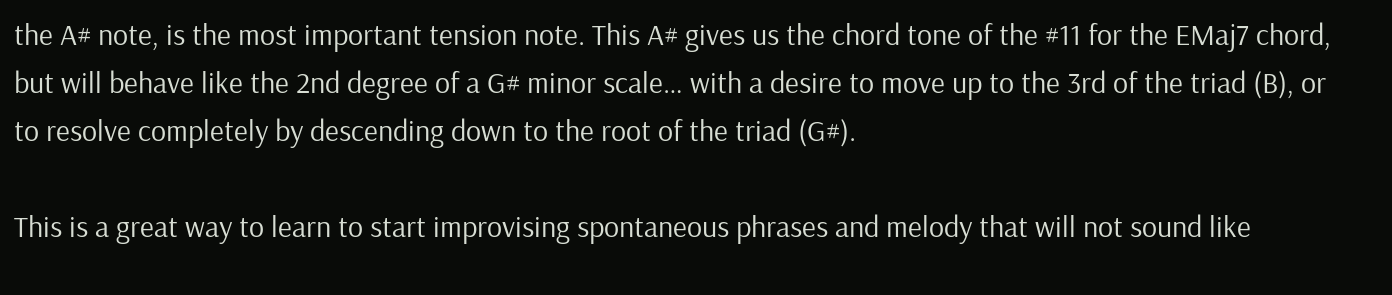the A# note, is the most important tension note. This A# gives us the chord tone of the #11 for the EMaj7 chord, but will behave like the 2nd degree of a G# minor scale… with a desire to move up to the 3rd of the triad (B), or to resolve completely by descending down to the root of the triad (G#).

This is a great way to learn to start improvising spontaneous phrases and melody that will not sound like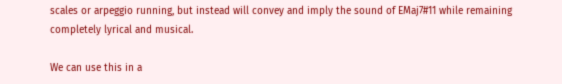scales or arpeggio running, but instead will convey and imply the sound of EMaj7#11 while remaining completely lyrical and musical.

We can use this in a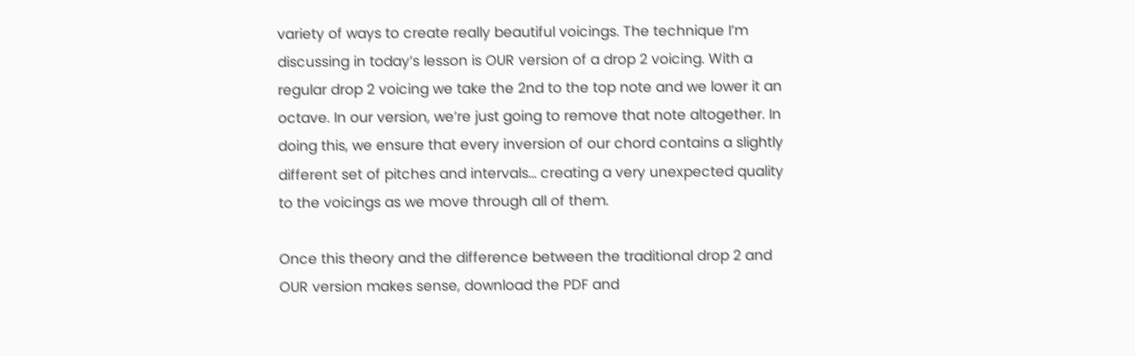variety of ways to create really beautiful voicings. The technique I’m discussing in today’s lesson is OUR version of a drop 2 voicing. With a regular drop 2 voicing we take the 2nd to the top note and we lower it an octave. In our version, we’re just going to remove that note altogether. In doing this, we ensure that every inversion of our chord contains a slightly different set of pitches and intervals… creating a very unexpected quality to the voicings as we move through all of them.

Once this theory and the difference between the traditional drop 2 and OUR version makes sense, download the PDF and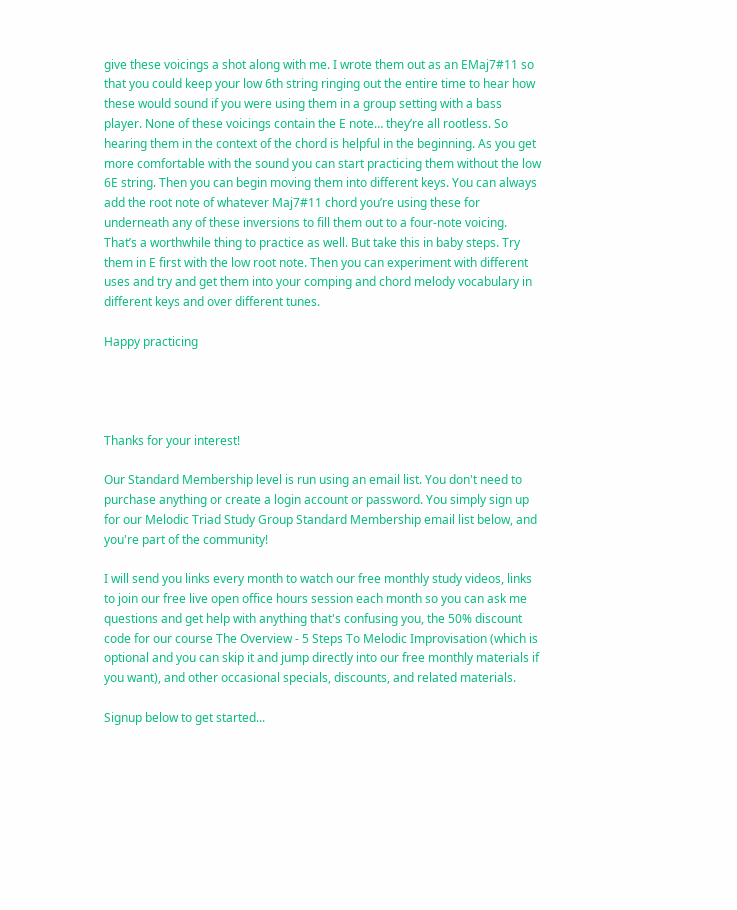give these voicings a shot along with me. I wrote them out as an EMaj7#11 so that you could keep your low 6th string ringing out the entire time to hear how these would sound if you were using them in a group setting with a bass player. None of these voicings contain the E note… they’re all rootless. So hearing them in the context of the chord is helpful in the beginning. As you get more comfortable with the sound you can start practicing them without the low 6E string. Then you can begin moving them into different keys. You can always add the root note of whatever Maj7#11 chord you’re using these for underneath any of these inversions to fill them out to a four-note voicing. That’s a worthwhile thing to practice as well. But take this in baby steps. Try them in E first with the low root note. Then you can experiment with different uses and try and get them into your comping and chord melody vocabulary in different keys and over different tunes.

Happy practicing




Thanks for your interest!

Our Standard Membership level is run using an email list. You don't need to purchase anything or create a login account or password. You simply sign up for our Melodic Triad Study Group Standard Membership email list below, and you're part of the community!

I will send you links every month to watch our free monthly study videos, links to join our free live open office hours session each month so you can ask me questions and get help with anything that's confusing you, the 50% discount code for our course The Overview - 5 Steps To Melodic Improvisation (which is optional and you can skip it and jump directly into our free monthly materials if you want), and other occasional specials, discounts, and related materials.

Signup below to get started...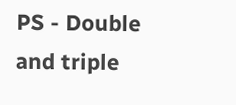PS - Double and triple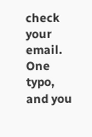check your email. One typo, and you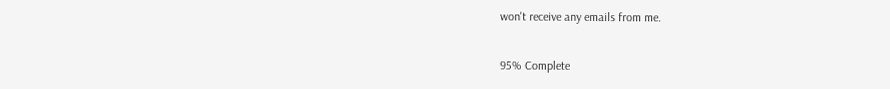won't receive any emails from me.

95% Complete